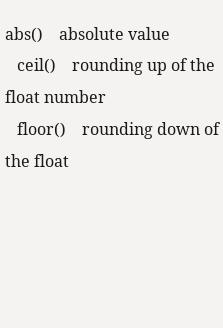abs()    absolute value
   ceil()    rounding up of the float number
   floor()    rounding down of the float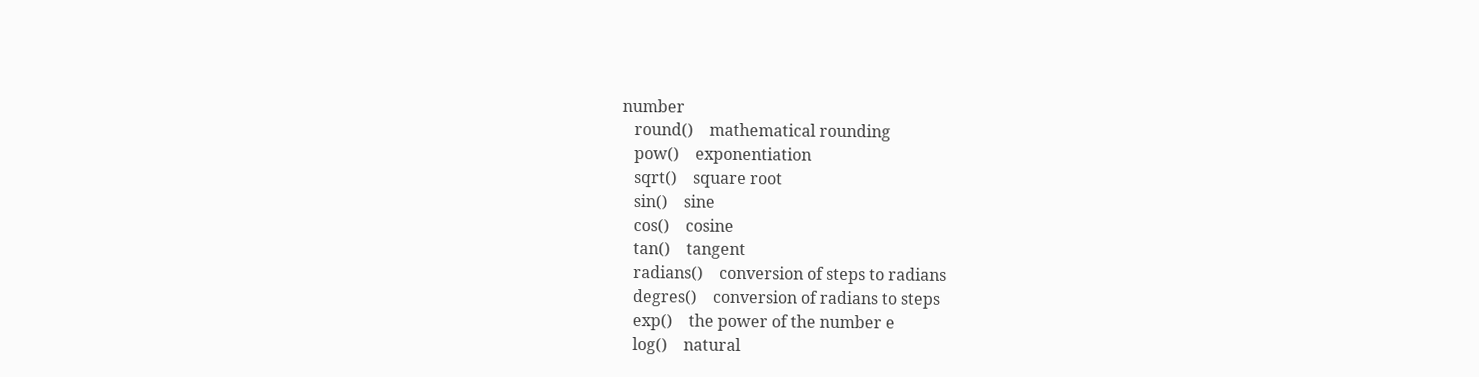number
   round()    mathematical rounding
   pow()    exponentiation
   sqrt()    square root
   sin()    sine
   cos()    cosine
   tan()    tangent
   radians()    conversion of steps to radians
   degres()    conversion of radians to steps
   exp()    the power of the number e
   log()    natural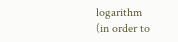logarithm
(in order to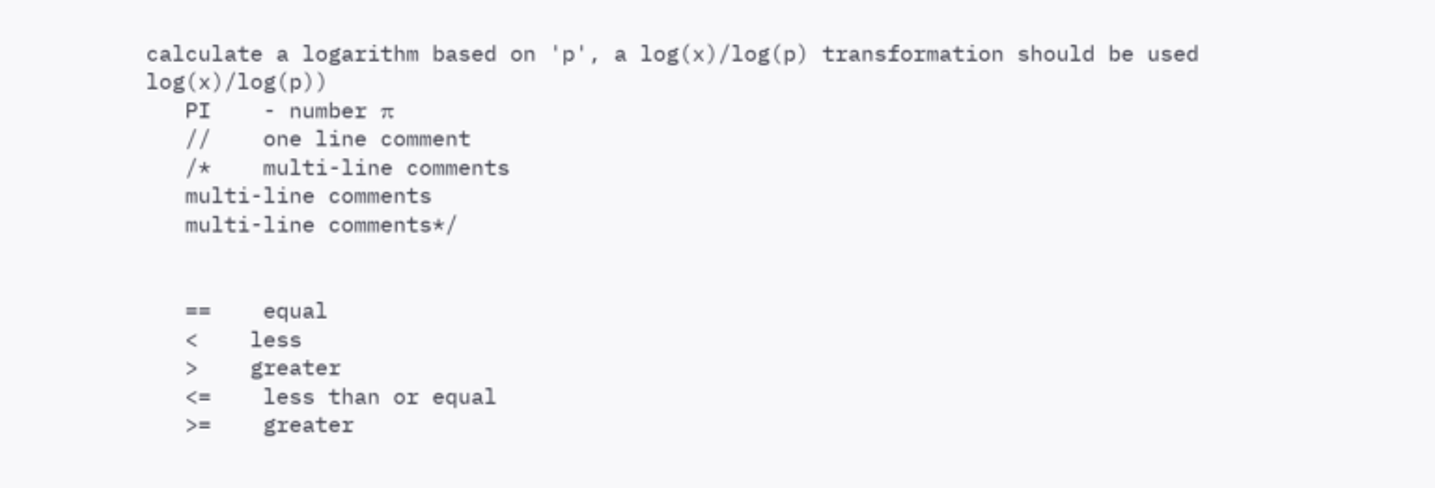calculate a logarithm based on 'p', a log(x)/log(p) transformation should be used log(x)/log(p))
   PI    - number π
   //    one line comment
   /*    multi-line comments
   multi-line comments
   multi-line comments*/


   ==    equal
   <    less
   >    greater
   <=    less than or equal
   >=    greater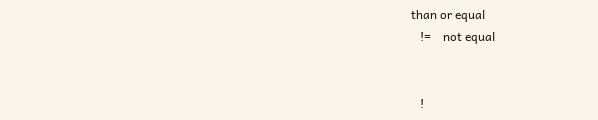than or equal
   !=    not equal


   !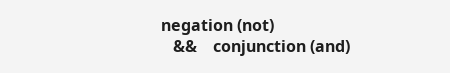negation (not)
   &&    conjunction (and)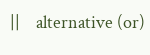||    alternative (or)